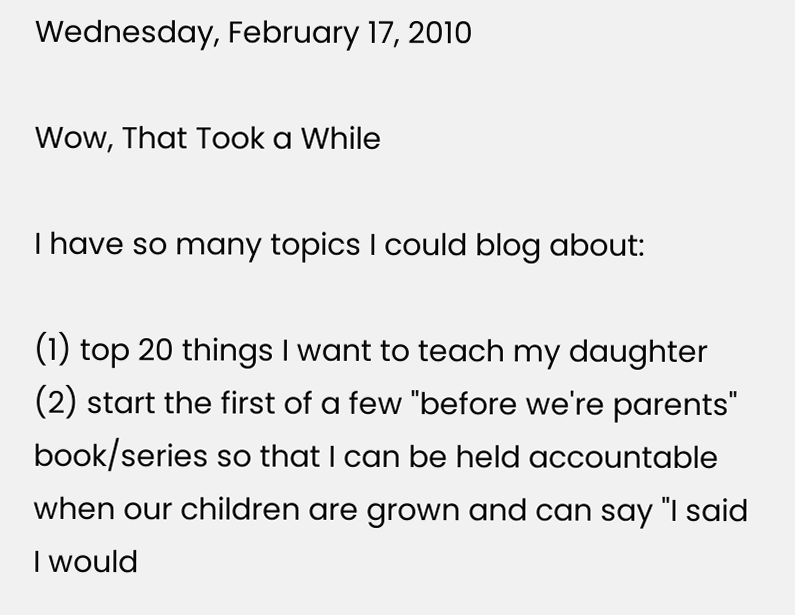Wednesday, February 17, 2010

Wow, That Took a While

I have so many topics I could blog about:

(1) top 20 things I want to teach my daughter
(2) start the first of a few "before we're parents" book/series so that I can be held accountable when our children are grown and can say "I said I would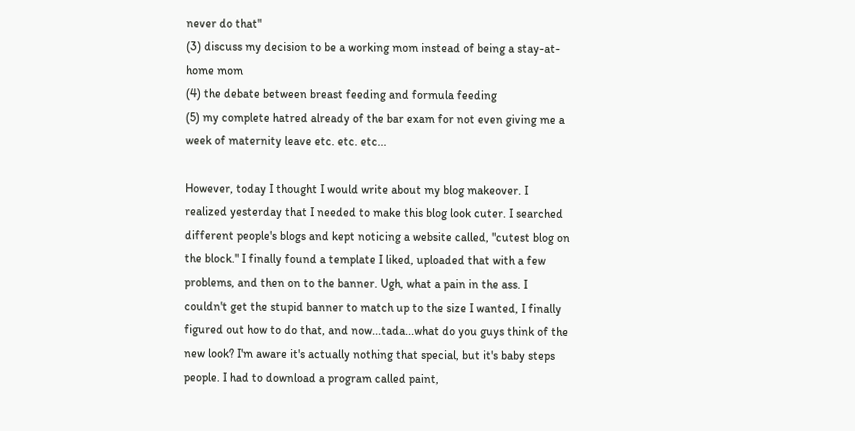never do that"
(3) discuss my decision to be a working mom instead of being a stay-at-home mom
(4) the debate between breast feeding and formula feeding
(5) my complete hatred already of the bar exam for not even giving me a week of maternity leave etc. etc. etc...

However, today I thought I would write about my blog makeover. I realized yesterday that I needed to make this blog look cuter. I searched different people's blogs and kept noticing a website called, "cutest blog on the block." I finally found a template I liked, uploaded that with a few problems, and then on to the banner. Ugh, what a pain in the ass. I couldn't get the stupid banner to match up to the size I wanted, I finally figured out how to do that, and now...tada...what do you guys think of the new look? I'm aware it's actually nothing that special, but it's baby steps people. I had to download a program called paint,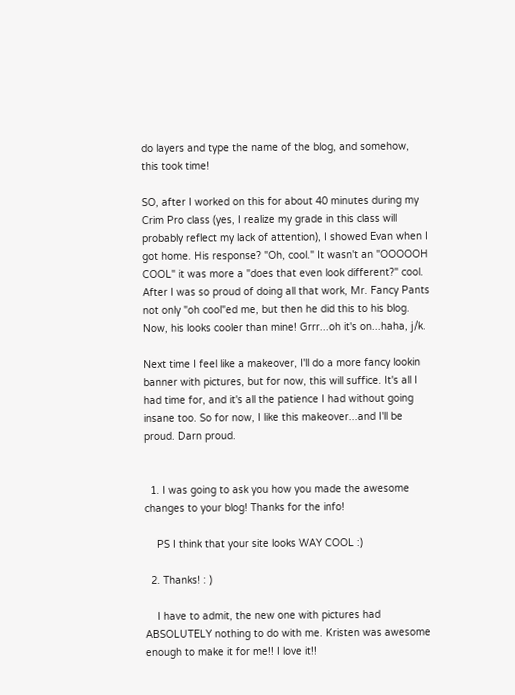do layers and type the name of the blog, and somehow, this took time!

SO, after I worked on this for about 40 minutes during my Crim Pro class (yes, I realize my grade in this class will probably reflect my lack of attention), I showed Evan when I got home. His response? "Oh, cool." It wasn't an "OOOOOH COOL" it was more a "does that even look different?" cool. After I was so proud of doing all that work, Mr. Fancy Pants not only "oh cool"ed me, but then he did this to his blog. Now, his looks cooler than mine! Grrr...oh it's on...haha, j/k.

Next time I feel like a makeover, I'll do a more fancy lookin banner with pictures, but for now, this will suffice. It's all I had time for, and it's all the patience I had without going insane too. So for now, I like this makeover...and I'll be proud. Darn proud.


  1. I was going to ask you how you made the awesome changes to your blog! Thanks for the info!

    PS I think that your site looks WAY COOL :)

  2. Thanks! : )

    I have to admit, the new one with pictures had ABSOLUTELY nothing to do with me. Kristen was awesome enough to make it for me!! I love it!!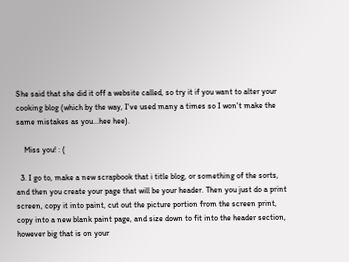She said that she did it off a website called, so try it if you want to alter your cooking blog (which by the way, I've used many a times so I won't make the same mistakes as you...hee hee).

    Miss you! : (

  3. I go to, make a new scrapbook that i title blog, or something of the sorts, and then you create your page that will be your header. Then you just do a print screen, copy it into paint, cut out the picture portion from the screen print, copy into a new blank paint page, and size down to fit into the header section, however big that is on your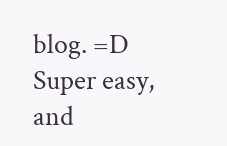blog. =D Super easy, and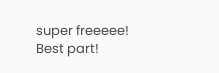super freeeee! Best part!